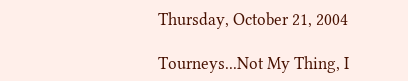Thursday, October 21, 2004

Tourneys...Not My Thing, I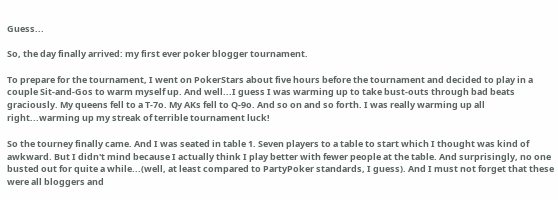Guess...

So, the day finally arrived: my first ever poker blogger tournament.

To prepare for the tournament, I went on PokerStars about five hours before the tournament and decided to play in a couple Sit-and-Gos to warm myself up. And well...I guess I was warming up to take bust-outs through bad beats graciously. My queens fell to a T-7o. My AKs fell to Q-9o. And so on and so forth. I was really warming up all right...warming up my streak of terrible tournament luck!

So the tourney finally came. And I was seated in table 1. Seven players to a table to start which I thought was kind of awkward. But I didn't mind because I actually think I play better with fewer people at the table. And surprisingly, no one busted out for quite a while...(well, at least compared to PartyPoker standards, I guess). And I must not forget that these were all bloggers and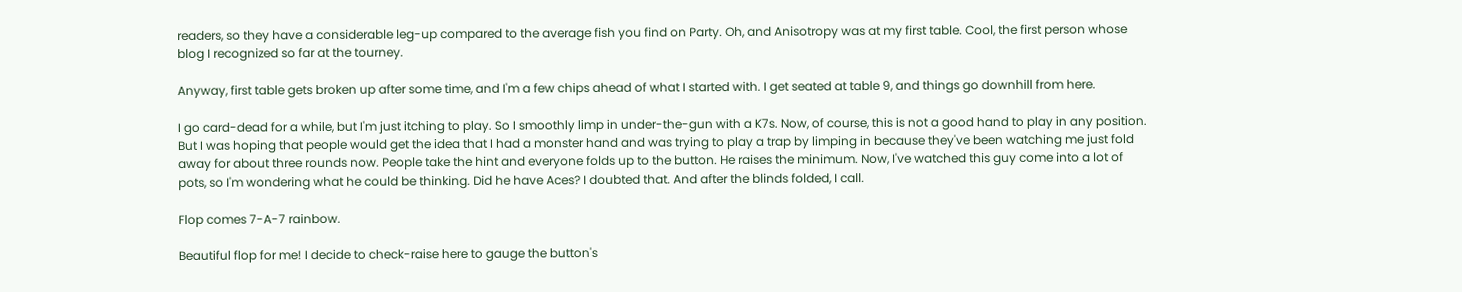readers, so they have a considerable leg-up compared to the average fish you find on Party. Oh, and Anisotropy was at my first table. Cool, the first person whose blog I recognized so far at the tourney.

Anyway, first table gets broken up after some time, and I'm a few chips ahead of what I started with. I get seated at table 9, and things go downhill from here.

I go card-dead for a while, but I'm just itching to play. So I smoothly limp in under-the-gun with a K7s. Now, of course, this is not a good hand to play in any position. But I was hoping that people would get the idea that I had a monster hand and was trying to play a trap by limping in because they've been watching me just fold away for about three rounds now. People take the hint and everyone folds up to the button. He raises the minimum. Now, I've watched this guy come into a lot of pots, so I'm wondering what he could be thinking. Did he have Aces? I doubted that. And after the blinds folded, I call.

Flop comes 7-A-7 rainbow.

Beautiful flop for me! I decide to check-raise here to gauge the button's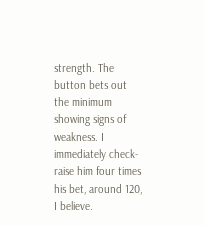strength. The button bets out the minimum showing signs of weakness. I immediately check-raise him four times his bet, around 120, I believe.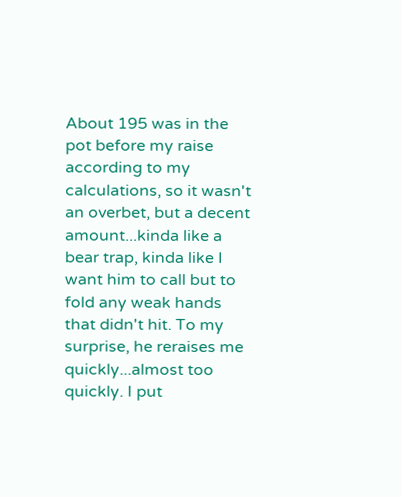About 195 was in the pot before my raise according to my calculations, so it wasn't an overbet, but a decent amount...kinda like a bear trap, kinda like I want him to call but to fold any weak hands that didn't hit. To my surprise, he reraises me quickly...almost too quickly. I put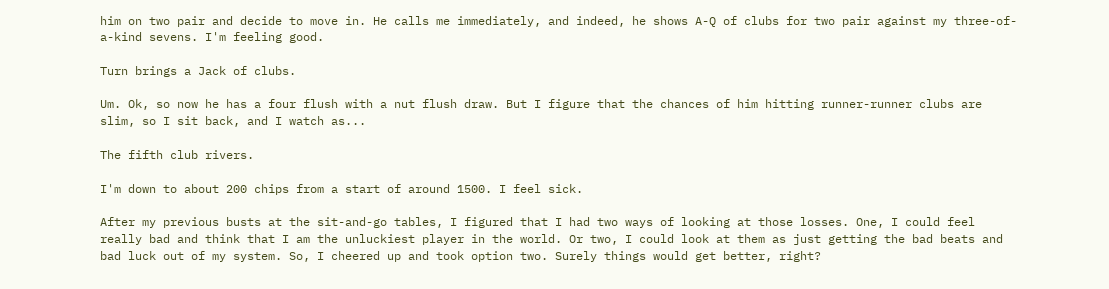him on two pair and decide to move in. He calls me immediately, and indeed, he shows A-Q of clubs for two pair against my three-of-a-kind sevens. I'm feeling good.

Turn brings a Jack of clubs.

Um. Ok, so now he has a four flush with a nut flush draw. But I figure that the chances of him hitting runner-runner clubs are slim, so I sit back, and I watch as...

The fifth club rivers.

I'm down to about 200 chips from a start of around 1500. I feel sick.

After my previous busts at the sit-and-go tables, I figured that I had two ways of looking at those losses. One, I could feel really bad and think that I am the unluckiest player in the world. Or two, I could look at them as just getting the bad beats and bad luck out of my system. So, I cheered up and took option two. Surely things would get better, right?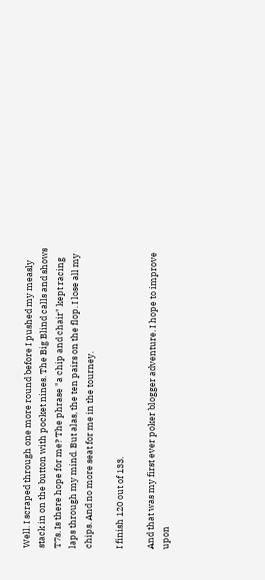Well. I scraped through one more round before I pushed my measly stack in on the button with pocket nines. The Big Blind calls and shows T7s. Is there hope for me? The phrase "a chip and chair" kept racing laps through my mind. But alas, the ten pairs on the flop. I lose all my chips. And no more seat for me in the tourney.

I finish 120 out of 133.

And that was my first ever poker blogger adventure. I hope to improve upon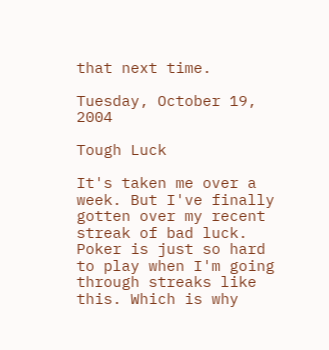that next time.

Tuesday, October 19, 2004

Tough Luck

It's taken me over a week. But I've finally gotten over my recent streak of bad luck. Poker is just so hard to play when I'm going through streaks like this. Which is why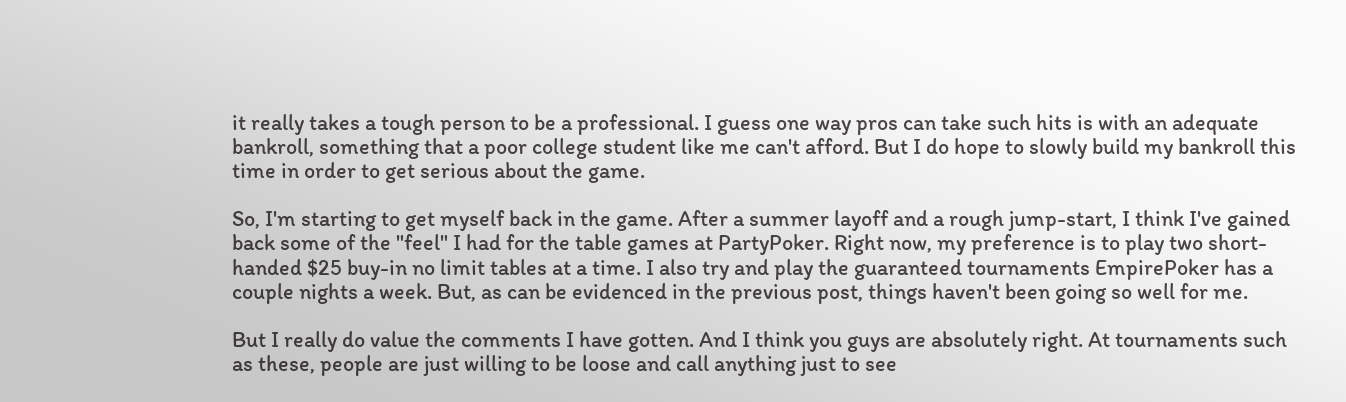it really takes a tough person to be a professional. I guess one way pros can take such hits is with an adequate bankroll, something that a poor college student like me can't afford. But I do hope to slowly build my bankroll this time in order to get serious about the game.

So, I'm starting to get myself back in the game. After a summer layoff and a rough jump-start, I think I've gained back some of the "feel" I had for the table games at PartyPoker. Right now, my preference is to play two short-handed $25 buy-in no limit tables at a time. I also try and play the guaranteed tournaments EmpirePoker has a couple nights a week. But, as can be evidenced in the previous post, things haven't been going so well for me.

But I really do value the comments I have gotten. And I think you guys are absolutely right. At tournaments such as these, people are just willing to be loose and call anything just to see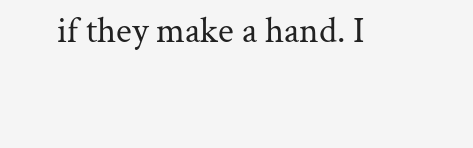if they make a hand. I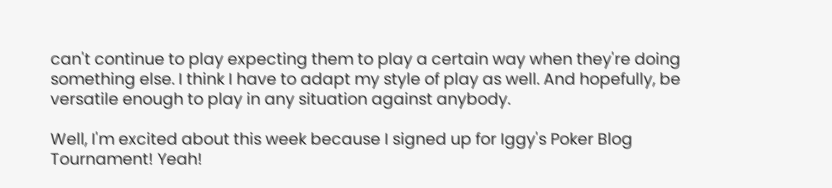can't continue to play expecting them to play a certain way when they're doing something else. I think I have to adapt my style of play as well. And hopefully, be versatile enough to play in any situation against anybody.

Well, I'm excited about this week because I signed up for Iggy's Poker Blog Tournament! Yeah!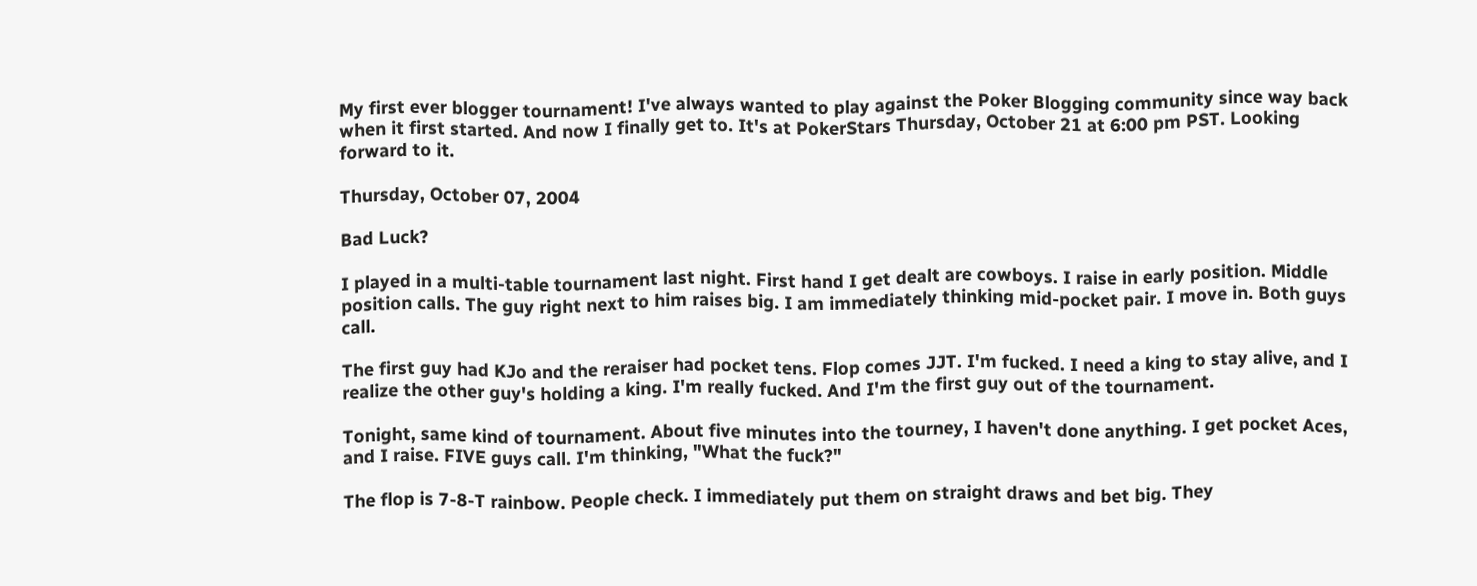My first ever blogger tournament! I've always wanted to play against the Poker Blogging community since way back when it first started. And now I finally get to. It's at PokerStars Thursday, October 21 at 6:00 pm PST. Looking forward to it.

Thursday, October 07, 2004

Bad Luck?

I played in a multi-table tournament last night. First hand I get dealt are cowboys. I raise in early position. Middle position calls. The guy right next to him raises big. I am immediately thinking mid-pocket pair. I move in. Both guys call.

The first guy had KJo and the reraiser had pocket tens. Flop comes JJT. I'm fucked. I need a king to stay alive, and I realize the other guy's holding a king. I'm really fucked. And I'm the first guy out of the tournament.

Tonight, same kind of tournament. About five minutes into the tourney, I haven't done anything. I get pocket Aces, and I raise. FIVE guys call. I'm thinking, "What the fuck?"

The flop is 7-8-T rainbow. People check. I immediately put them on straight draws and bet big. They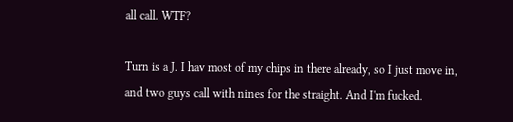all call. WTF?

Turn is a J. I hav most of my chips in there already, so I just move in, and two guys call with nines for the straight. And I'm fucked.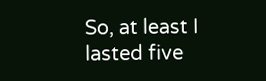So, at least I lasted five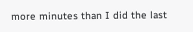more minutes than I did the last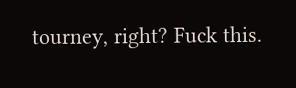tourney, right? Fuck this.